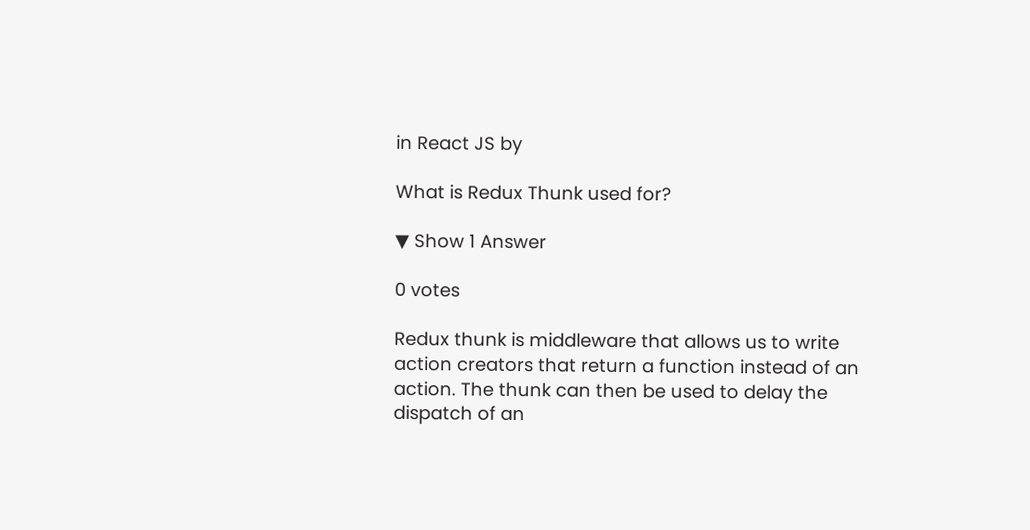in React JS by

What is Redux Thunk used for?

▼ Show 1 Answer

0 votes

Redux thunk is middleware that allows us to write action creators that return a function instead of an action. The thunk can then be used to delay the dispatch of an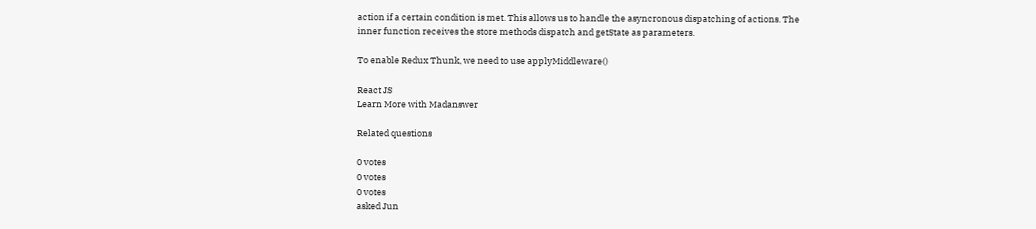action if a certain condition is met. This allows us to handle the asyncronous dispatching of actions. The inner function receives the store methods dispatch and getState as parameters.

To enable Redux Thunk, we need to use applyMiddleware()

React JS
Learn More with Madanswer

Related questions

0 votes
0 votes
0 votes
asked Jun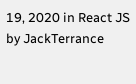19, 2020 in React JS by JackTerrance